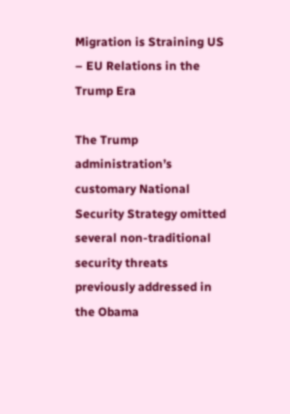Migration is Straining US – EU Relations in the Trump Era

The Trump administration’s customary National Security Strategy omitted several non-traditional security threats previously addressed in the Obama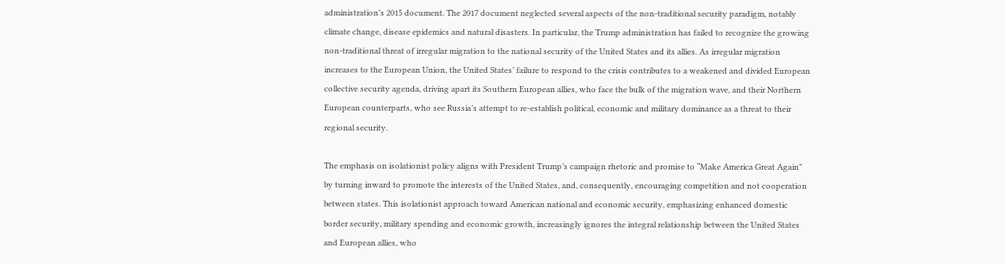administration’s 2015 document. The 2017 document neglected several aspects of the non-traditional security paradigm, notably climate change, disease epidemics and natural disasters. In particular, the Trump administration has failed to recognize the growing non-traditional threat of irregular migration to the national security of the United States and its allies. As irregular migration increases to the European Union, the United States’ failure to respond to the crisis contributes to a weakened and divided European collective security agenda, driving apart its Southern European allies, who face the bulk of the migration wave, and their Northern European counterparts, who see Russia’s attempt to re-establish political, economic and military dominance as a threat to their regional security.

The emphasis on isolationist policy aligns with President Trump’s campaign rhetoric and promise to “Make America Great Again” by turning inward to promote the interests of the United States, and, consequently, encouraging competition and not cooperation between states. This isolationist approach toward American national and economic security, emphasizing enhanced domestic border security, military spending and economic growth, increasingly ignores the integral relationship between the United States and European allies, who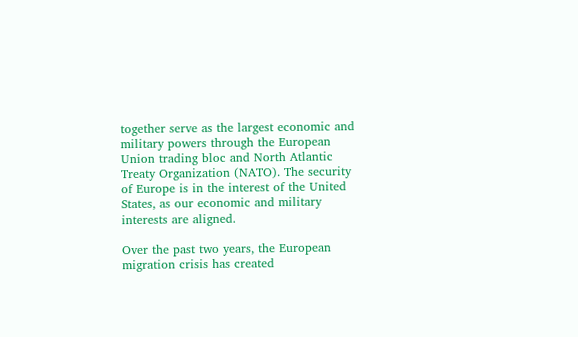together serve as the largest economic and military powers through the European Union trading bloc and North Atlantic Treaty Organization (NATO). The security of Europe is in the interest of the United States, as our economic and military interests are aligned.

Over the past two years, the European migration crisis has created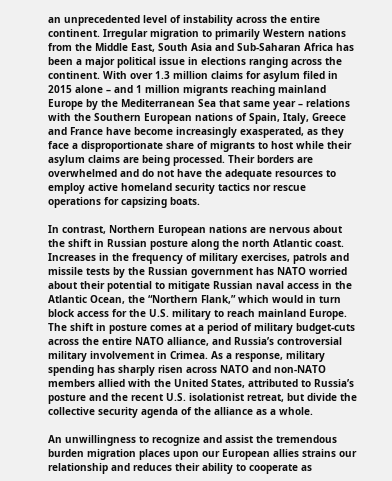an unprecedented level of instability across the entire continent. Irregular migration to primarily Western nations from the Middle East, South Asia and Sub-Saharan Africa has been a major political issue in elections ranging across the continent. With over 1.3 million claims for asylum filed in 2015 alone – and 1 million migrants reaching mainland Europe by the Mediterranean Sea that same year – relations with the Southern European nations of Spain, Italy, Greece and France have become increasingly exasperated, as they face a disproportionate share of migrants to host while their asylum claims are being processed. Their borders are overwhelmed and do not have the adequate resources to employ active homeland security tactics nor rescue operations for capsizing boats.

In contrast, Northern European nations are nervous about the shift in Russian posture along the north Atlantic coast. Increases in the frequency of military exercises, patrols and missile tests by the Russian government has NATO worried about their potential to mitigate Russian naval access in the Atlantic Ocean, the “Northern Flank,” which would in turn block access for the U.S. military to reach mainland Europe. The shift in posture comes at a period of military budget-cuts across the entire NATO alliance, and Russia’s controversial military involvement in Crimea. As a response, military spending has sharply risen across NATO and non-NATO members allied with the United States, attributed to Russia’s posture and the recent U.S. isolationist retreat, but divide the collective security agenda of the alliance as a whole.

An unwillingness to recognize and assist the tremendous burden migration places upon our European allies strains our relationship and reduces their ability to cooperate as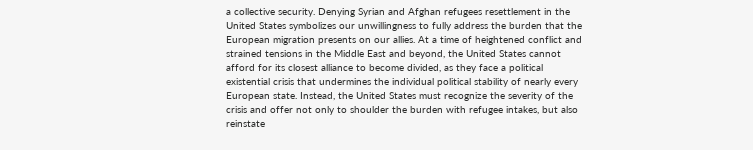a collective security. Denying Syrian and Afghan refugees resettlement in the United States symbolizes our unwillingness to fully address the burden that the European migration presents on our allies. At a time of heightened conflict and strained tensions in the Middle East and beyond, the United States cannot afford for its closest alliance to become divided, as they face a political existential crisis that undermines the individual political stability of nearly every European state. Instead, the United States must recognize the severity of the crisis and offer not only to shoulder the burden with refugee intakes, but also reinstate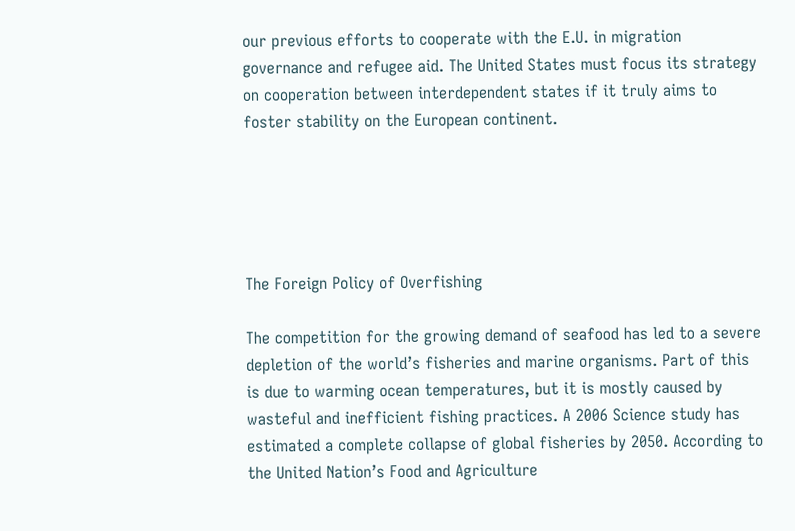our previous efforts to cooperate with the E.U. in migration governance and refugee aid. The United States must focus its strategy on cooperation between interdependent states if it truly aims to foster stability on the European continent.





The Foreign Policy of Overfishing

The competition for the growing demand of seafood has led to a severe depletion of the world’s fisheries and marine organisms. Part of this is due to warming ocean temperatures, but it is mostly caused by wasteful and inefficient fishing practices. A 2006 Science study has estimated a complete collapse of global fisheries by 2050. According to the United Nation’s Food and Agriculture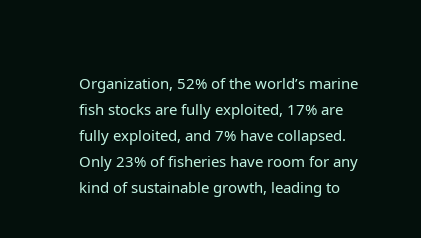Organization, 52% of the world’s marine fish stocks are fully exploited, 17% are fully exploited, and 7% have collapsed. Only 23% of fisheries have room for any kind of sustainable growth, leading to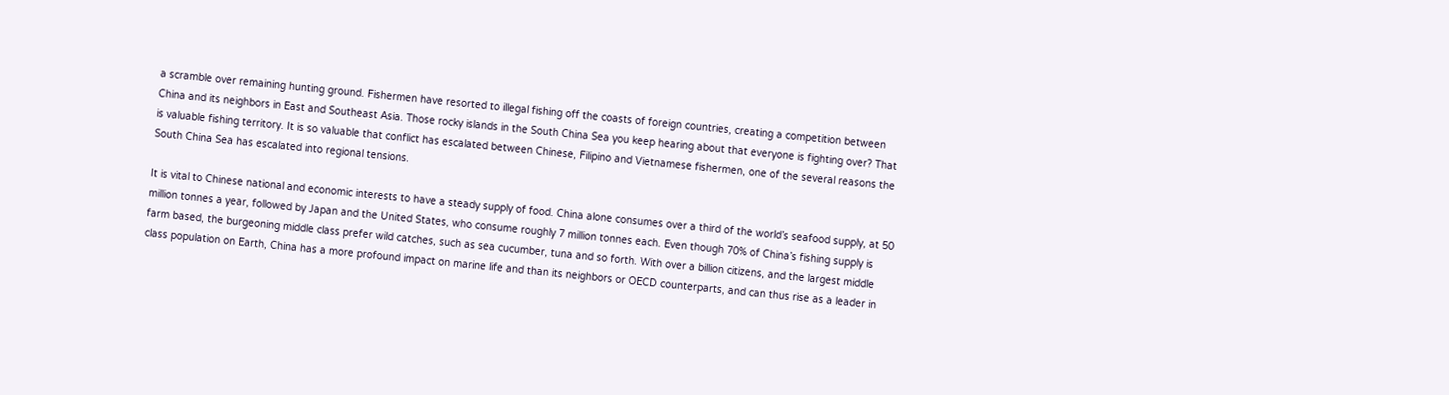a scramble over remaining hunting ground. Fishermen have resorted to illegal fishing off the coasts of foreign countries, creating a competition between China and its neighbors in East and Southeast Asia. Those rocky islands in the South China Sea you keep hearing about that everyone is fighting over? That is valuable fishing territory. It is so valuable that conflict has escalated between Chinese, Filipino and Vietnamese fishermen, one of the several reasons the South China Sea has escalated into regional tensions.

It is vital to Chinese national and economic interests to have a steady supply of food. China alone consumes over a third of the world’s seafood supply, at 50 million tonnes a year, followed by Japan and the United States, who consume roughly 7 million tonnes each. Even though 70% of China’s fishing supply is farm based, the burgeoning middle class prefer wild catches, such as sea cucumber, tuna and so forth. With over a billion citizens, and the largest middle class population on Earth, China has a more profound impact on marine life and than its neighbors or OECD counterparts, and can thus rise as a leader in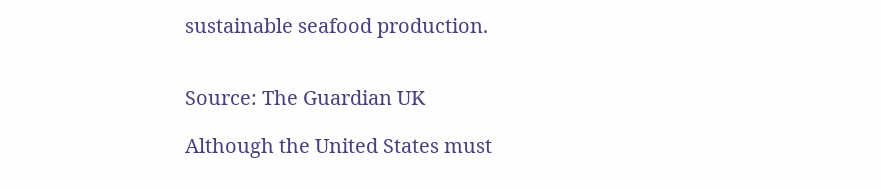sustainable seafood production.


Source: The Guardian UK

Although the United States must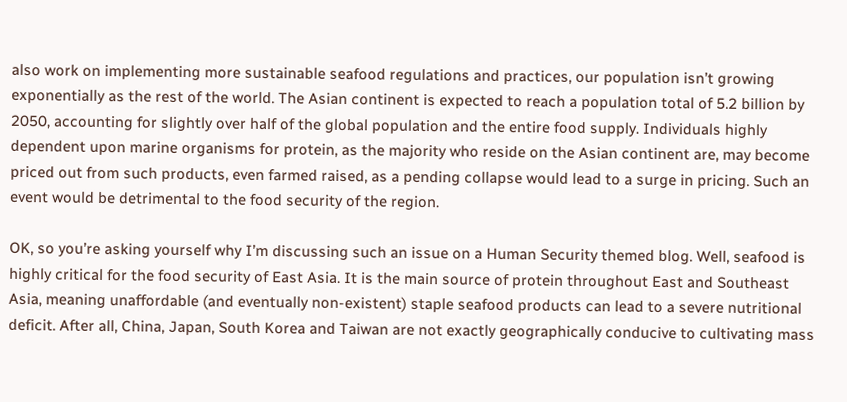also work on implementing more sustainable seafood regulations and practices, our population isn’t growing exponentially as the rest of the world. The Asian continent is expected to reach a population total of 5.2 billion by 2050, accounting for slightly over half of the global population and the entire food supply. Individuals highly dependent upon marine organisms for protein, as the majority who reside on the Asian continent are, may become priced out from such products, even farmed raised, as a pending collapse would lead to a surge in pricing. Such an event would be detrimental to the food security of the region.

OK, so you’re asking yourself why I’m discussing such an issue on a Human Security themed blog. Well, seafood is highly critical for the food security of East Asia. It is the main source of protein throughout East and Southeast Asia, meaning unaffordable (and eventually non-existent) staple seafood products can lead to a severe nutritional deficit. After all, China, Japan, South Korea and Taiwan are not exactly geographically conducive to cultivating mass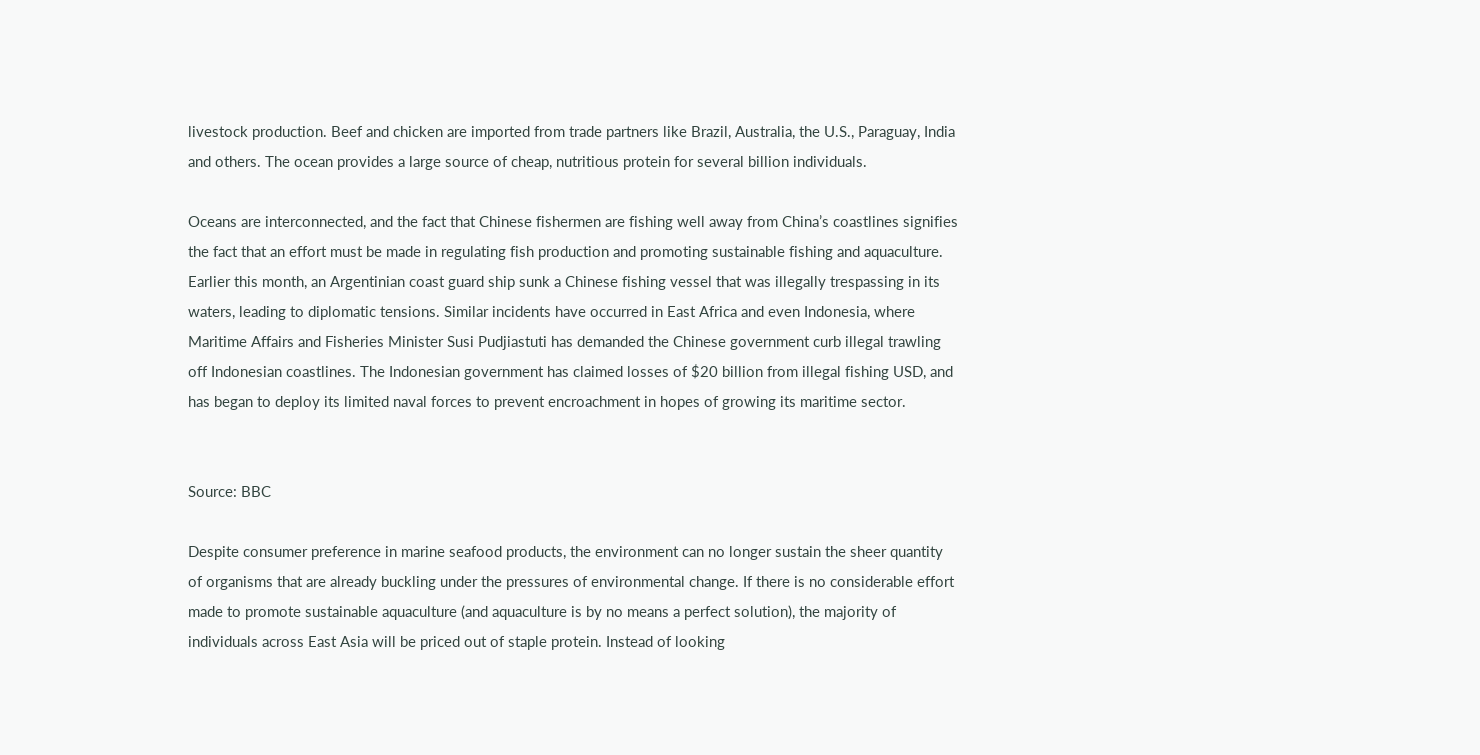livestock production. Beef and chicken are imported from trade partners like Brazil, Australia, the U.S., Paraguay, India and others. The ocean provides a large source of cheap, nutritious protein for several billion individuals.

Oceans are interconnected, and the fact that Chinese fishermen are fishing well away from China’s coastlines signifies the fact that an effort must be made in regulating fish production and promoting sustainable fishing and aquaculture. Earlier this month, an Argentinian coast guard ship sunk a Chinese fishing vessel that was illegally trespassing in its waters, leading to diplomatic tensions. Similar incidents have occurred in East Africa and even Indonesia, where Maritime Affairs and Fisheries Minister Susi Pudjiastuti has demanded the Chinese government curb illegal trawling off Indonesian coastlines. The Indonesian government has claimed losses of $20 billion from illegal fishing USD, and has began to deploy its limited naval forces to prevent encroachment in hopes of growing its maritime sector.


Source: BBC

Despite consumer preference in marine seafood products, the environment can no longer sustain the sheer quantity of organisms that are already buckling under the pressures of environmental change. If there is no considerable effort made to promote sustainable aquaculture (and aquaculture is by no means a perfect solution), the majority of individuals across East Asia will be priced out of staple protein. Instead of looking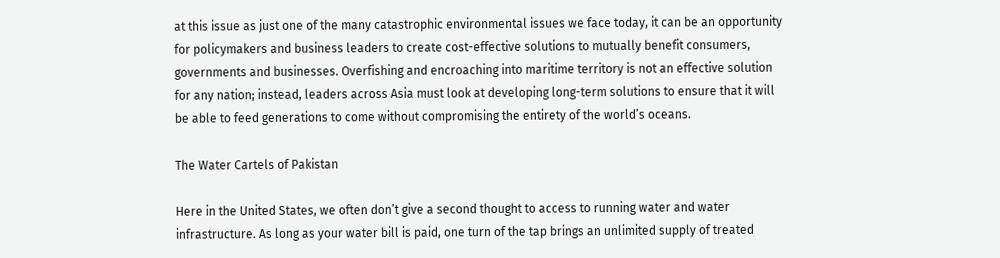at this issue as just one of the many catastrophic environmental issues we face today, it can be an opportunity for policymakers and business leaders to create cost-effective solutions to mutually benefit consumers, governments and businesses. Overfishing and encroaching into maritime territory is not an effective solution for any nation; instead, leaders across Asia must look at developing long-term solutions to ensure that it will be able to feed generations to come without compromising the entirety of the world’s oceans.

The Water Cartels of Pakistan

Here in the United States, we often don’t give a second thought to access to running water and water infrastructure. As long as your water bill is paid, one turn of the tap brings an unlimited supply of treated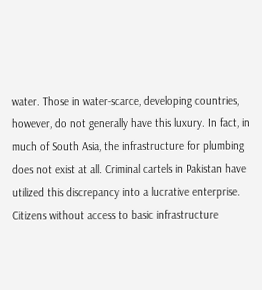water. Those in water-scarce, developing countries, however, do not generally have this luxury. In fact, in much of South Asia, the infrastructure for plumbing does not exist at all. Criminal cartels in Pakistan have utilized this discrepancy into a lucrative enterprise. Citizens without access to basic infrastructure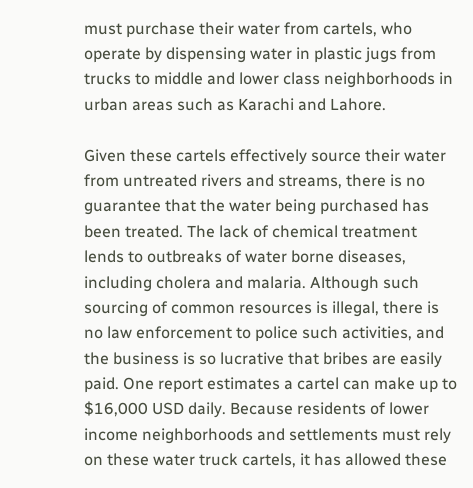must purchase their water from cartels, who operate by dispensing water in plastic jugs from trucks to middle and lower class neighborhoods in urban areas such as Karachi and Lahore.

Given these cartels effectively source their water from untreated rivers and streams, there is no guarantee that the water being purchased has been treated. The lack of chemical treatment lends to outbreaks of water borne diseases, including cholera and malaria. Although such sourcing of common resources is illegal, there is no law enforcement to police such activities, and the business is so lucrative that bribes are easily paid. One report estimates a cartel can make up to $16,000 USD daily. Because residents of lower income neighborhoods and settlements must rely on these water truck cartels, it has allowed these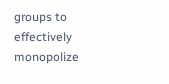groups to effectively monopolize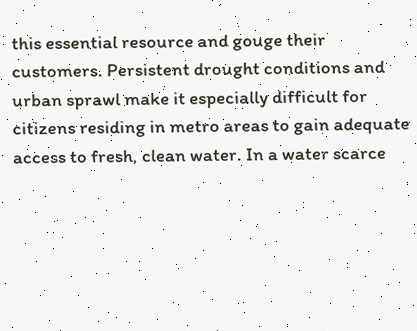this essential resource and gouge their customers. Persistent drought conditions and urban sprawl make it especially difficult for citizens residing in metro areas to gain adequate access to fresh, clean water. In a water scarce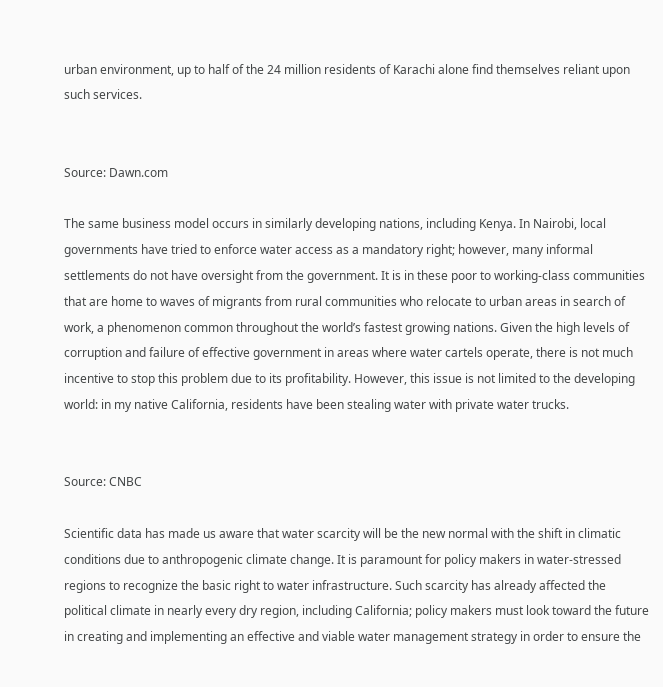urban environment, up to half of the 24 million residents of Karachi alone find themselves reliant upon such services.


Source: Dawn.com

The same business model occurs in similarly developing nations, including Kenya. In Nairobi, local governments have tried to enforce water access as a mandatory right; however, many informal settlements do not have oversight from the government. It is in these poor to working-class communities that are home to waves of migrants from rural communities who relocate to urban areas in search of work, a phenomenon common throughout the world’s fastest growing nations. Given the high levels of corruption and failure of effective government in areas where water cartels operate, there is not much incentive to stop this problem due to its profitability. However, this issue is not limited to the developing world: in my native California, residents have been stealing water with private water trucks.


Source: CNBC

Scientific data has made us aware that water scarcity will be the new normal with the shift in climatic conditions due to anthropogenic climate change. It is paramount for policy makers in water-stressed regions to recognize the basic right to water infrastructure. Such scarcity has already affected the political climate in nearly every dry region, including California; policy makers must look toward the future in creating and implementing an effective and viable water management strategy in order to ensure the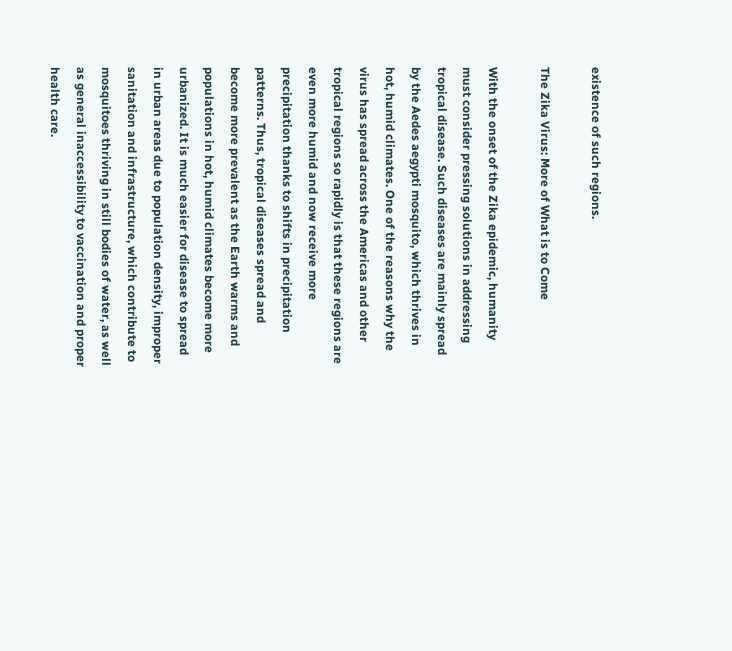existence of such regions.

The Zika Virus: More of What is to Come

With the onset of the Zika epidemic, humanity must consider pressing solutions in addressing tropical disease. Such diseases are mainly spread by the Aedes aegypti mosquito, which thrives in hot, humid climates. One of the reasons why the virus has spread across the Americas and other tropical regions so rapidly is that these regions are even more humid and now receive more precipitation thanks to shifts in precipitation patterns. Thus, tropical diseases spread and become more prevalent as the Earth warms and populations in hot, humid climates become more urbanized. It is much easier for disease to spread in urban areas due to population density, improper sanitation and infrastructure, which contribute to mosquitoes thriving in still bodies of water, as well as general inaccessibility to vaccination and proper health care.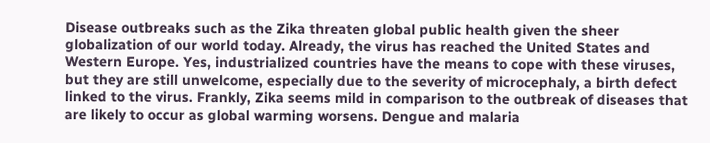Disease outbreaks such as the Zika threaten global public health given the sheer globalization of our world today. Already, the virus has reached the United States and Western Europe. Yes, industrialized countries have the means to cope with these viruses, but they are still unwelcome, especially due to the severity of microcephaly, a birth defect linked to the virus. Frankly, Zika seems mild in comparison to the outbreak of diseases that are likely to occur as global warming worsens. Dengue and malaria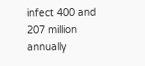infect 400 and 207 million annually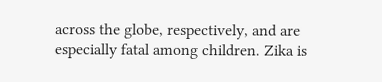across the globe, respectively, and are especially fatal among children. Zika is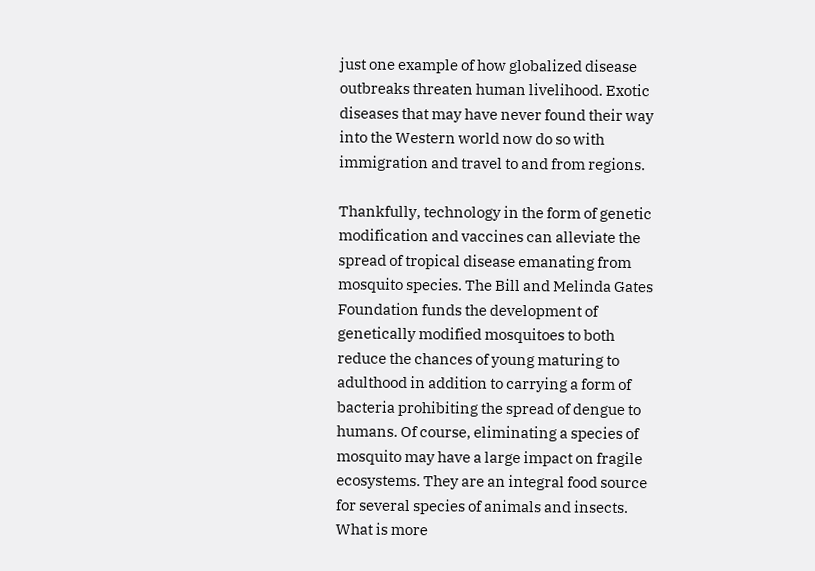just one example of how globalized disease outbreaks threaten human livelihood. Exotic diseases that may have never found their way into the Western world now do so with immigration and travel to and from regions.

Thankfully, technology in the form of genetic modification and vaccines can alleviate the spread of tropical disease emanating from mosquito species. The Bill and Melinda Gates Foundation funds the development of genetically modified mosquitoes to both reduce the chances of young maturing to adulthood in addition to carrying a form of bacteria prohibiting the spread of dengue to humans. Of course, eliminating a species of mosquito may have a large impact on fragile ecosystems. They are an integral food source for several species of animals and insects. What is more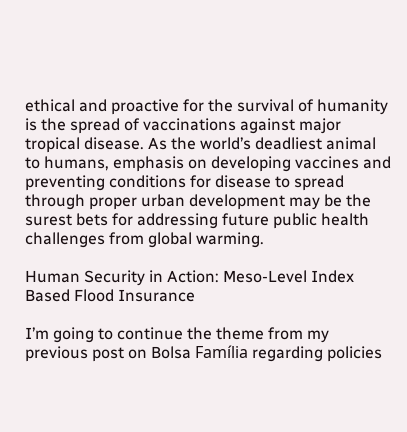ethical and proactive for the survival of humanity is the spread of vaccinations against major tropical disease. As the world’s deadliest animal to humans, emphasis on developing vaccines and preventing conditions for disease to spread through proper urban development may be the surest bets for addressing future public health challenges from global warming.

Human Security in Action: Meso-Level Index Based Flood Insurance

I’m going to continue the theme from my previous post on Bolsa Família regarding policies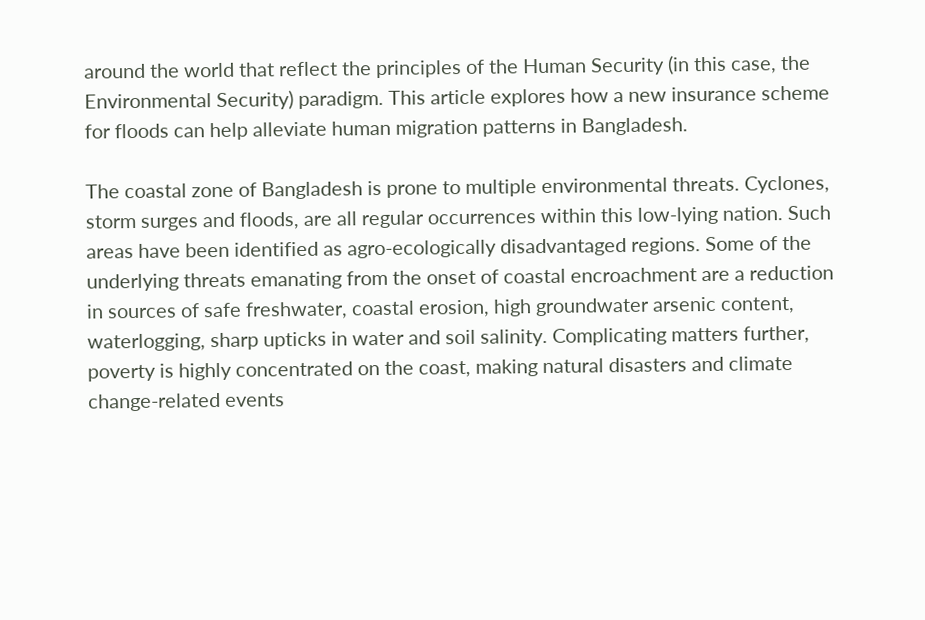around the world that reflect the principles of the Human Security (in this case, the Environmental Security) paradigm. This article explores how a new insurance scheme for floods can help alleviate human migration patterns in Bangladesh.

The coastal zone of Bangladesh is prone to multiple environmental threats. Cyclones, storm surges and floods, are all regular occurrences within this low-lying nation. Such areas have been identified as agro-ecologically disadvantaged regions. Some of the underlying threats emanating from the onset of coastal encroachment are a reduction in sources of safe freshwater, coastal erosion, high groundwater arsenic content, waterlogging, sharp upticks in water and soil salinity. Complicating matters further, poverty is highly concentrated on the coast, making natural disasters and climate change-related events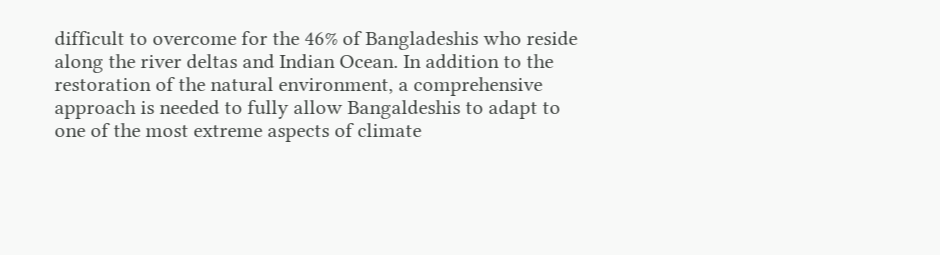difficult to overcome for the 46% of Bangladeshis who reside along the river deltas and Indian Ocean. In addition to the restoration of the natural environment, a comprehensive approach is needed to fully allow Bangaldeshis to adapt to one of the most extreme aspects of climate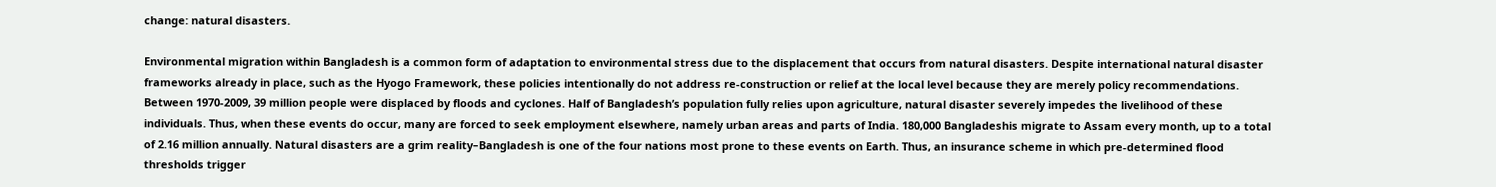change: natural disasters.

Environmental migration within Bangladesh is a common form of adaptation to environmental stress due to the displacement that occurs from natural disasters. Despite international natural disaster frameworks already in place, such as the Hyogo Framework, these policies intentionally do not address re-construction or relief at the local level because they are merely policy recommendations. Between 1970-2009, 39 million people were displaced by floods and cyclones. Half of Bangladesh’s population fully relies upon agriculture, natural disaster severely impedes the livelihood of these individuals. Thus, when these events do occur, many are forced to seek employment elsewhere, namely urban areas and parts of India. 180,000 Bangladeshis migrate to Assam every month, up to a total of 2.16 million annually. Natural disasters are a grim reality–Bangladesh is one of the four nations most prone to these events on Earth. Thus, an insurance scheme in which pre-determined flood thresholds trigger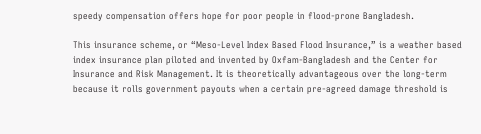speedy compensation offers hope for poor people in flood-prone Bangladesh.

This insurance scheme, or “Meso-Level Index Based Flood Insurance,” is a weather based index insurance plan piloted and invented by Oxfam-Bangladesh and the Center for Insurance and Risk Management. It is theoretically advantageous over the long-term because it rolls government payouts when a certain pre-agreed damage threshold is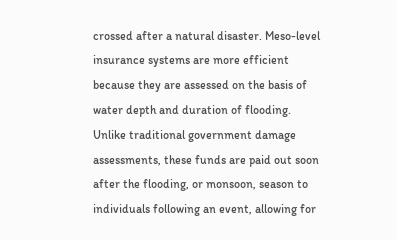crossed after a natural disaster. Meso-level insurance systems are more efficient because they are assessed on the basis of water depth and duration of flooding. Unlike traditional government damage assessments, these funds are paid out soon after the flooding, or monsoon, season to individuals following an event, allowing for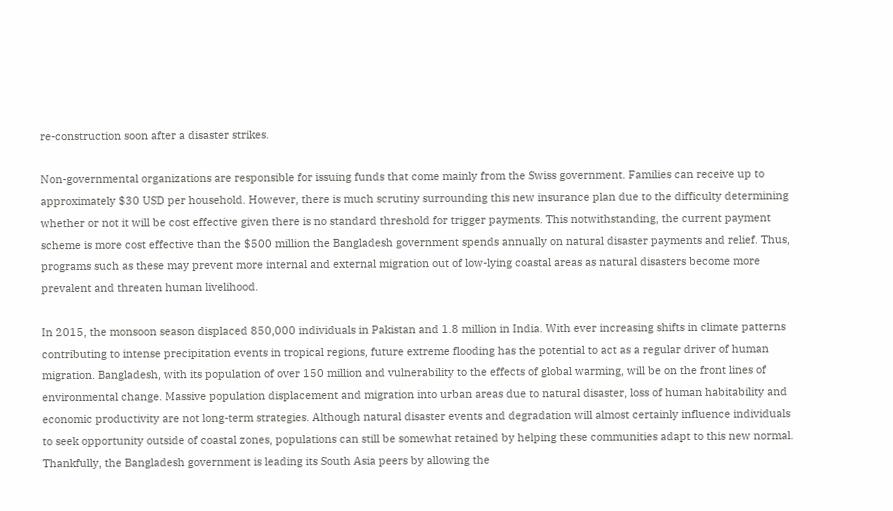re-construction soon after a disaster strikes.

Non-governmental organizations are responsible for issuing funds that come mainly from the Swiss government. Families can receive up to approximately $30 USD per household. However, there is much scrutiny surrounding this new insurance plan due to the difficulty determining whether or not it will be cost effective given there is no standard threshold for trigger payments. This notwithstanding, the current payment scheme is more cost effective than the $500 million the Bangladesh government spends annually on natural disaster payments and relief. Thus, programs such as these may prevent more internal and external migration out of low-lying coastal areas as natural disasters become more prevalent and threaten human livelihood.

In 2015, the monsoon season displaced 850,000 individuals in Pakistan and 1.8 million in India. With ever increasing shifts in climate patterns contributing to intense precipitation events in tropical regions, future extreme flooding has the potential to act as a regular driver of human migration. Bangladesh, with its population of over 150 million and vulnerability to the effects of global warming, will be on the front lines of environmental change. Massive population displacement and migration into urban areas due to natural disaster, loss of human habitability and economic productivity are not long-term strategies. Although natural disaster events and degradation will almost certainly influence individuals to seek opportunity outside of coastal zones, populations can still be somewhat retained by helping these communities adapt to this new normal. Thankfully, the Bangladesh government is leading its South Asia peers by allowing the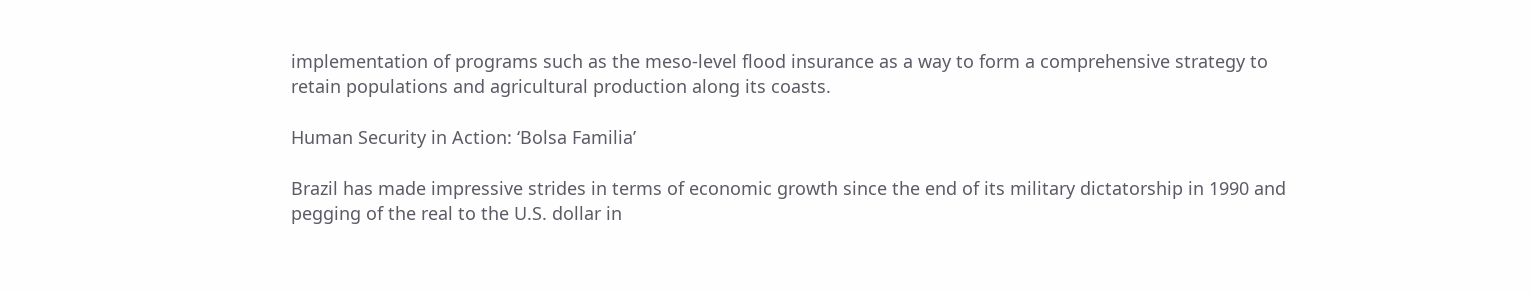implementation of programs such as the meso-level flood insurance as a way to form a comprehensive strategy to retain populations and agricultural production along its coasts.

Human Security in Action: ‘Bolsa Familia’

Brazil has made impressive strides in terms of economic growth since the end of its military dictatorship in 1990 and pegging of the real to the U.S. dollar in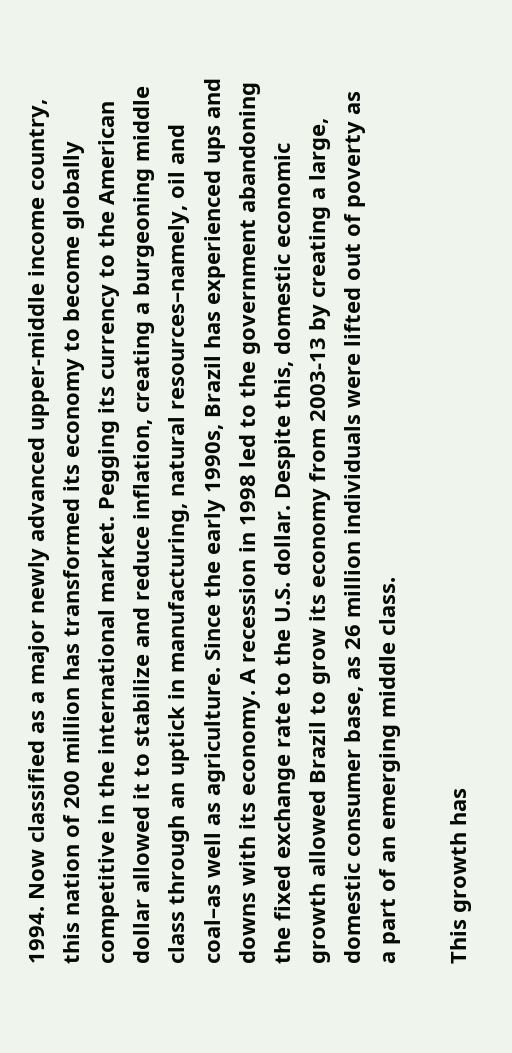1994. Now classified as a major newly advanced upper-middle income country, this nation of 200 million has transformed its economy to become globally competitive in the international market. Pegging its currency to the American dollar allowed it to stabilize and reduce inflation, creating a burgeoning middle class through an uptick in manufacturing, natural resources–namely, oil and coal–as well as agriculture. Since the early 1990s, Brazil has experienced ups and downs with its economy. A recession in 1998 led to the government abandoning the fixed exchange rate to the U.S. dollar. Despite this, domestic economic growth allowed Brazil to grow its economy from 2003-13 by creating a large, domestic consumer base, as 26 million individuals were lifted out of poverty as a part of an emerging middle class.

This growth has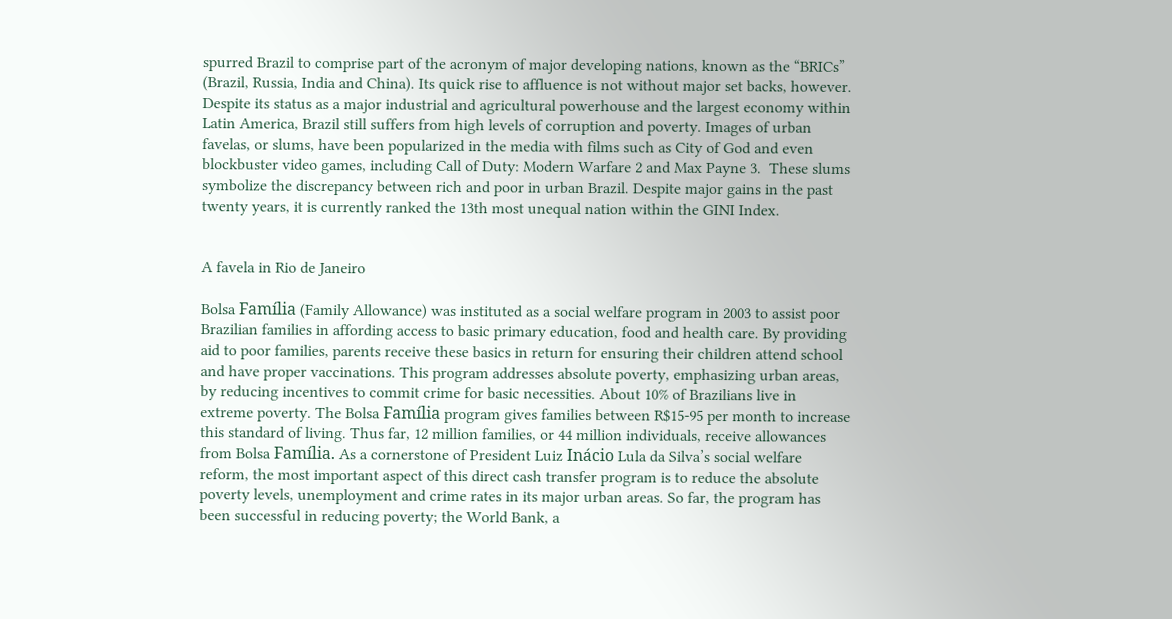spurred Brazil to comprise part of the acronym of major developing nations, known as the “BRICs” (Brazil, Russia, India and China). Its quick rise to affluence is not without major set backs, however. Despite its status as a major industrial and agricultural powerhouse and the largest economy within Latin America, Brazil still suffers from high levels of corruption and poverty. Images of urban favelas, or slums, have been popularized in the media with films such as City of God and even blockbuster video games, including Call of Duty: Modern Warfare 2 and Max Payne 3.  These slums symbolize the discrepancy between rich and poor in urban Brazil. Despite major gains in the past twenty years, it is currently ranked the 13th most unequal nation within the GINI Index.


A favela in Rio de Janeiro

Bolsa Família (Family Allowance) was instituted as a social welfare program in 2003 to assist poor Brazilian families in affording access to basic primary education, food and health care. By providing aid to poor families, parents receive these basics in return for ensuring their children attend school and have proper vaccinations. This program addresses absolute poverty, emphasizing urban areas, by reducing incentives to commit crime for basic necessities. About 10% of Brazilians live in extreme poverty. The Bolsa Família program gives families between R$15-95 per month to increase this standard of living. Thus far, 12 million families, or 44 million individuals, receive allowances from Bolsa Família. As a cornerstone of President Luiz Inácio Lula da Silva’s social welfare reform, the most important aspect of this direct cash transfer program is to reduce the absolute poverty levels, unemployment and crime rates in its major urban areas. So far, the program has been successful in reducing poverty; the World Bank, a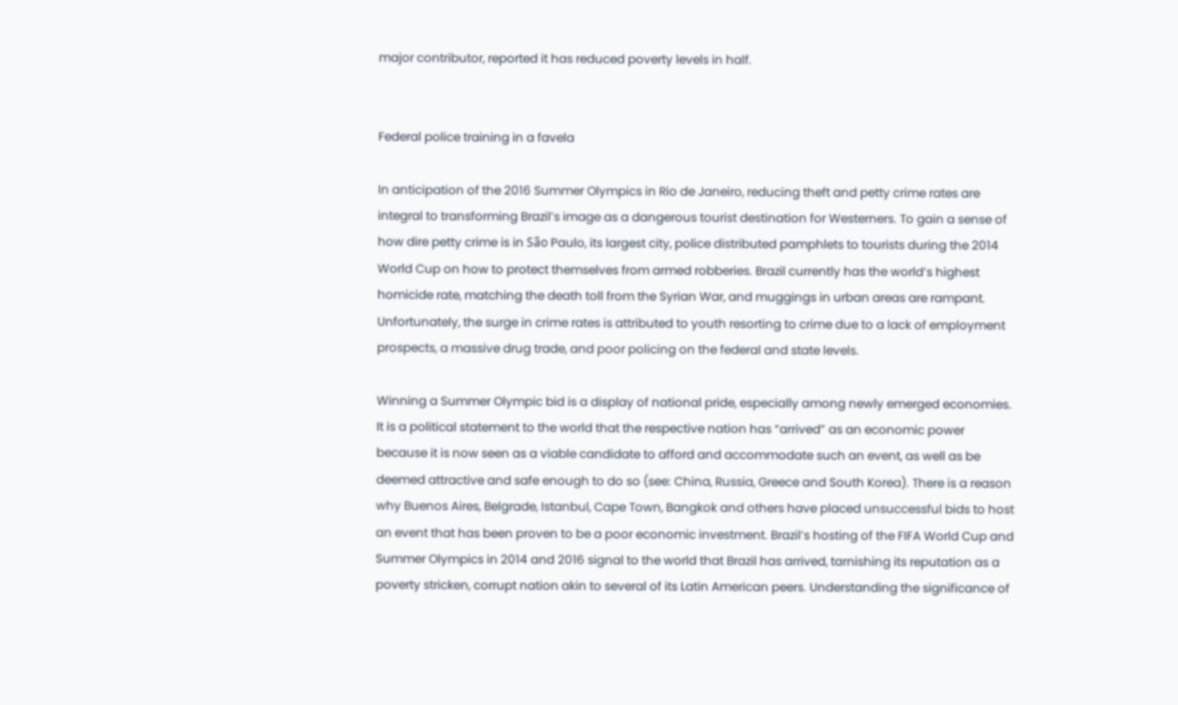major contributor, reported it has reduced poverty levels in half.


Federal police training in a favela

In anticipation of the 2016 Summer Olympics in Rio de Janeiro, reducing theft and petty crime rates are integral to transforming Brazil’s image as a dangerous tourist destination for Westerners. To gain a sense of how dire petty crime is in São Paulo, its largest city, police distributed pamphlets to tourists during the 2014 World Cup on how to protect themselves from armed robberies. Brazil currently has the world’s highest homicide rate, matching the death toll from the Syrian War, and muggings in urban areas are rampant. Unfortunately, the surge in crime rates is attributed to youth resorting to crime due to a lack of employment prospects, a massive drug trade, and poor policing on the federal and state levels.

Winning a Summer Olympic bid is a display of national pride, especially among newly emerged economies. It is a political statement to the world that the respective nation has “arrived” as an economic power because it is now seen as a viable candidate to afford and accommodate such an event, as well as be deemed attractive and safe enough to do so (see: China, Russia, Greece and South Korea). There is a reason why Buenos Aires, Belgrade, Istanbul, Cape Town, Bangkok and others have placed unsuccessful bids to host an event that has been proven to be a poor economic investment. Brazil’s hosting of the FIFA World Cup and Summer Olympics in 2014 and 2016 signal to the world that Brazil has arrived, tarnishing its reputation as a poverty stricken, corrupt nation akin to several of its Latin American peers. Understanding the significance of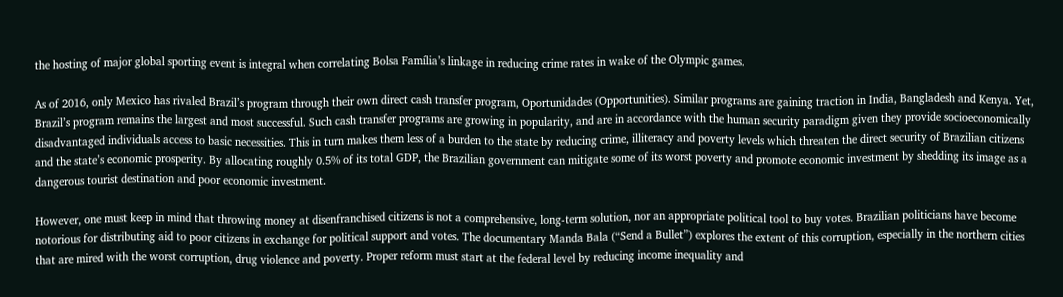the hosting of major global sporting event is integral when correlating Bolsa Família’s linkage in reducing crime rates in wake of the Olympic games.

As of 2016, only Mexico has rivaled Brazil’s program through their own direct cash transfer program, Oportunidades (Opportunities). Similar programs are gaining traction in India, Bangladesh and Kenya. Yet, Brazil’s program remains the largest and most successful. Such cash transfer programs are growing in popularity, and are in accordance with the human security paradigm given they provide socioeconomically disadvantaged individuals access to basic necessities. This in turn makes them less of a burden to the state by reducing crime, illiteracy and poverty levels which threaten the direct security of Brazilian citizens and the state’s economic prosperity. By allocating roughly 0.5% of its total GDP, the Brazilian government can mitigate some of its worst poverty and promote economic investment by shedding its image as a dangerous tourist destination and poor economic investment.

However, one must keep in mind that throwing money at disenfranchised citizens is not a comprehensive, long-term solution, nor an appropriate political tool to buy votes. Brazilian politicians have become notorious for distributing aid to poor citizens in exchange for political support and votes. The documentary Manda Bala (“Send a Bullet”) explores the extent of this corruption, especially in the northern cities that are mired with the worst corruption, drug violence and poverty. Proper reform must start at the federal level by reducing income inequality and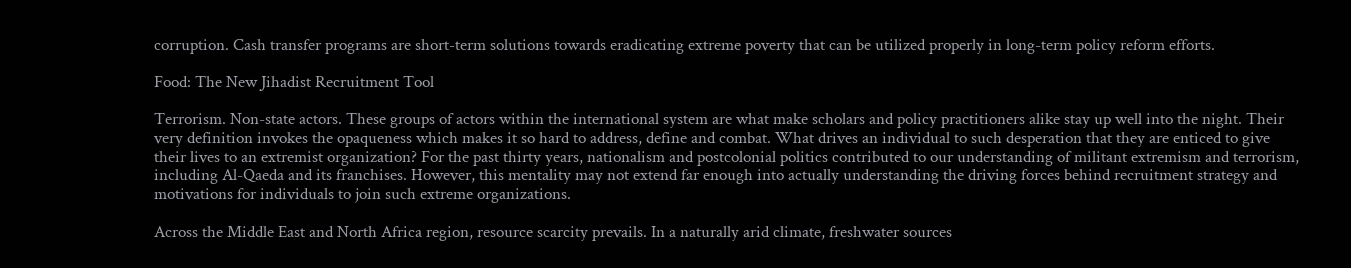corruption. Cash transfer programs are short-term solutions towards eradicating extreme poverty that can be utilized properly in long-term policy reform efforts.

Food: The New Jihadist Recruitment Tool

Terrorism. Non-state actors. These groups of actors within the international system are what make scholars and policy practitioners alike stay up well into the night. Their very definition invokes the opaqueness which makes it so hard to address, define and combat. What drives an individual to such desperation that they are enticed to give their lives to an extremist organization? For the past thirty years, nationalism and postcolonial politics contributed to our understanding of militant extremism and terrorism, including Al-Qaeda and its franchises. However, this mentality may not extend far enough into actually understanding the driving forces behind recruitment strategy and motivations for individuals to join such extreme organizations.

Across the Middle East and North Africa region, resource scarcity prevails. In a naturally arid climate, freshwater sources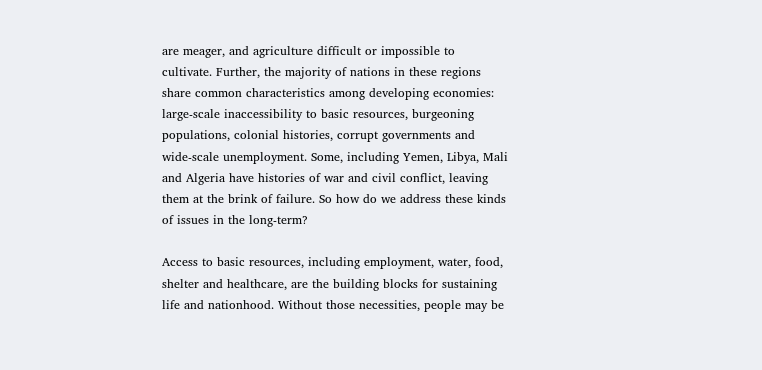are meager, and agriculture difficult or impossible to cultivate. Further, the majority of nations in these regions share common characteristics among developing economies: large-scale inaccessibility to basic resources, burgeoning populations, colonial histories, corrupt governments and wide-scale unemployment. Some, including Yemen, Libya, Mali and Algeria have histories of war and civil conflict, leaving them at the brink of failure. So how do we address these kinds of issues in the long-term?

Access to basic resources, including employment, water, food, shelter and healthcare, are the building blocks for sustaining life and nationhood. Without those necessities, people may be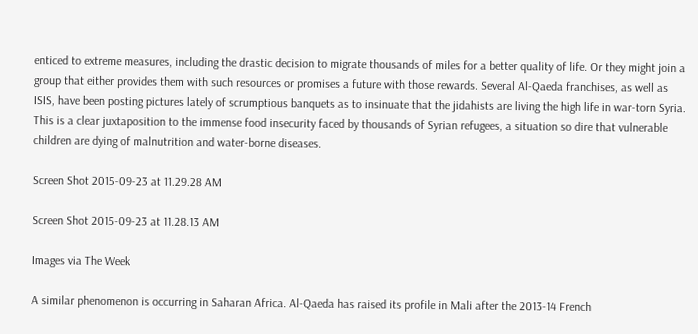enticed to extreme measures, including the drastic decision to migrate thousands of miles for a better quality of life. Or they might join a group that either provides them with such resources or promises a future with those rewards. Several Al-Qaeda franchises, as well as ISIS, have been posting pictures lately of scrumptious banquets as to insinuate that the jidahists are living the high life in war-torn Syria. This is a clear juxtaposition to the immense food insecurity faced by thousands of Syrian refugees, a situation so dire that vulnerable children are dying of malnutrition and water-borne diseases.

Screen Shot 2015-09-23 at 11.29.28 AM

Screen Shot 2015-09-23 at 11.28.13 AM

Images via The Week

A similar phenomenon is occurring in Saharan Africa. Al-Qaeda has raised its profile in Mali after the 2013-14 French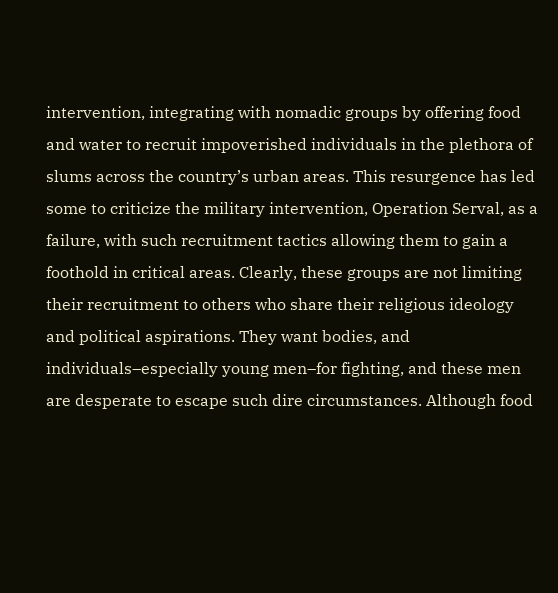intervention, integrating with nomadic groups by offering food and water to recruit impoverished individuals in the plethora of slums across the country’s urban areas. This resurgence has led some to criticize the military intervention, Operation Serval, as a failure, with such recruitment tactics allowing them to gain a foothold in critical areas. Clearly, these groups are not limiting their recruitment to others who share their religious ideology and political aspirations. They want bodies, and individuals–especially young men–for fighting, and these men are desperate to escape such dire circumstances. Although food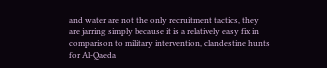and water are not the only recruitment tactics, they are jarring simply because it is a relatively easy fix in comparison to military intervention, clandestine hunts for Al-Qaeda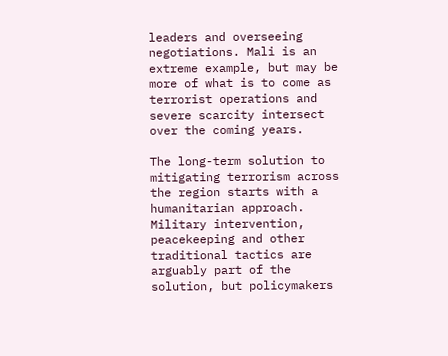leaders and overseeing negotiations. Mali is an extreme example, but may be more of what is to come as terrorist operations and severe scarcity intersect over the coming years.

The long-term solution to mitigating terrorism across the region starts with a humanitarian approach. Military intervention, peacekeeping and other traditional tactics are arguably part of the solution, but policymakers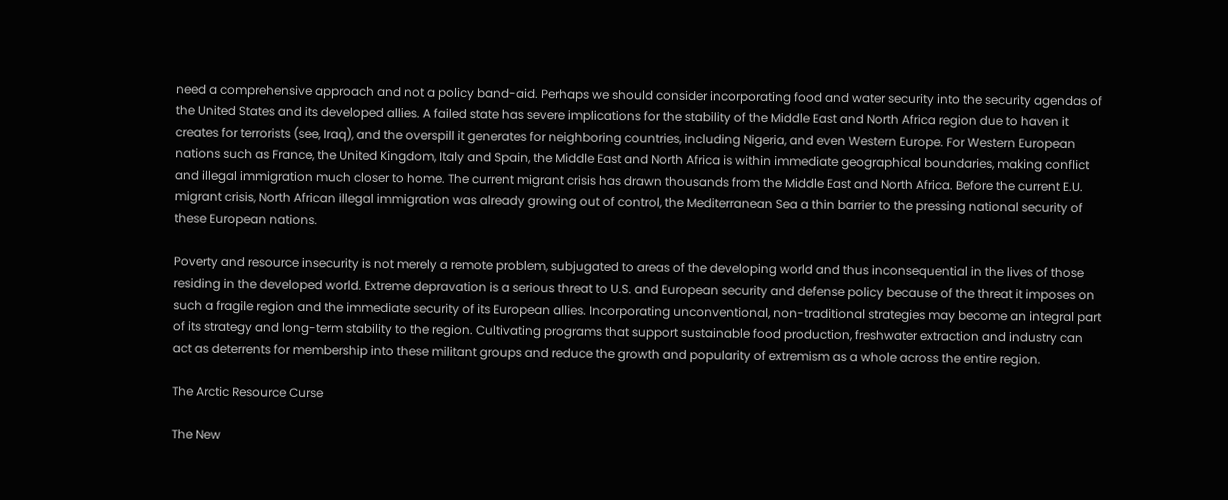need a comprehensive approach and not a policy band-aid. Perhaps we should consider incorporating food and water security into the security agendas of the United States and its developed allies. A failed state has severe implications for the stability of the Middle East and North Africa region due to haven it creates for terrorists (see, Iraq), and the overspill it generates for neighboring countries, including Nigeria, and even Western Europe. For Western European nations such as France, the United Kingdom, Italy and Spain, the Middle East and North Africa is within immediate geographical boundaries, making conflict and illegal immigration much closer to home. The current migrant crisis has drawn thousands from the Middle East and North Africa. Before the current E.U. migrant crisis, North African illegal immigration was already growing out of control, the Mediterranean Sea a thin barrier to the pressing national security of these European nations.

Poverty and resource insecurity is not merely a remote problem, subjugated to areas of the developing world and thus inconsequential in the lives of those residing in the developed world. Extreme depravation is a serious threat to U.S. and European security and defense policy because of the threat it imposes on such a fragile region and the immediate security of its European allies. Incorporating unconventional, non-traditional strategies may become an integral part of its strategy and long-term stability to the region. Cultivating programs that support sustainable food production, freshwater extraction and industry can act as deterrents for membership into these militant groups and reduce the growth and popularity of extremism as a whole across the entire region.

The Arctic Resource Curse

The New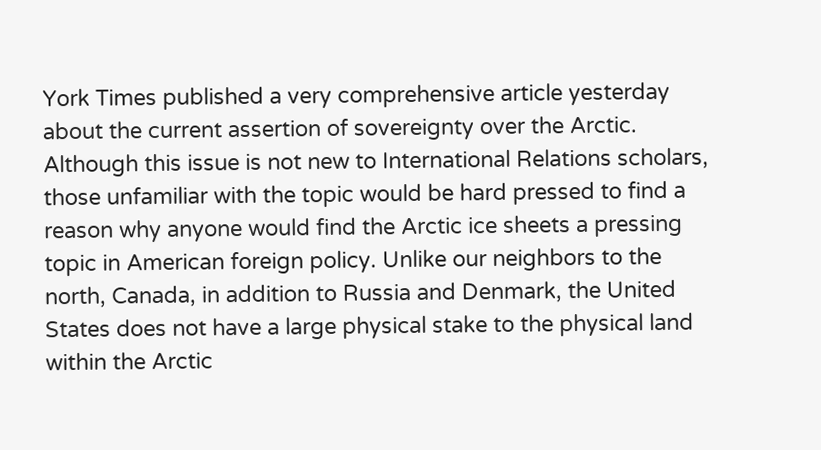York Times published a very comprehensive article yesterday about the current assertion of sovereignty over the Arctic. Although this issue is not new to International Relations scholars, those unfamiliar with the topic would be hard pressed to find a reason why anyone would find the Arctic ice sheets a pressing topic in American foreign policy. Unlike our neighbors to the north, Canada, in addition to Russia and Denmark, the United States does not have a large physical stake to the physical land within the Arctic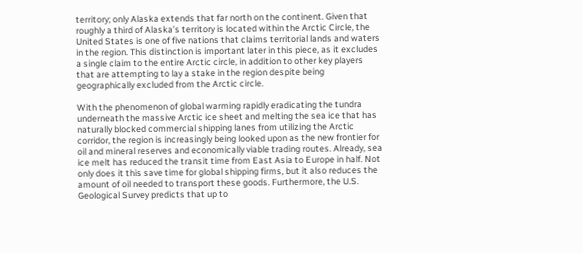territory; only Alaska extends that far north on the continent. Given that roughly a third of Alaska’s territory is located within the Arctic Circle, the United States is one of five nations that claims territorial lands and waters in the region. This distinction is important later in this piece, as it excludes a single claim to the entire Arctic circle, in addition to other key players that are attempting to lay a stake in the region despite being geographically excluded from the Arctic circle.

With the phenomenon of global warming rapidly eradicating the tundra underneath the massive Arctic ice sheet and melting the sea ice that has naturally blocked commercial shipping lanes from utilizing the Arctic corridor, the region is increasingly being looked upon as the new frontier for oil and mineral reserves and economically viable trading routes. Already, sea ice melt has reduced the transit time from East Asia to Europe in half. Not only does it this save time for global shipping firms, but it also reduces the amount of oil needed to transport these goods. Furthermore, the U.S. Geological Survey predicts that up to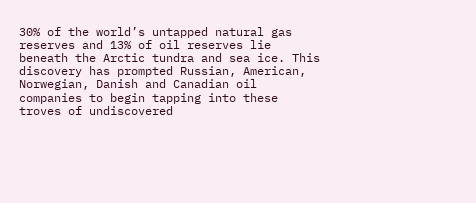30% of the world’s untapped natural gas reserves and 13% of oil reserves lie beneath the Arctic tundra and sea ice. This discovery has prompted Russian, American, Norwegian, Danish and Canadian oil companies to begin tapping into these troves of undiscovered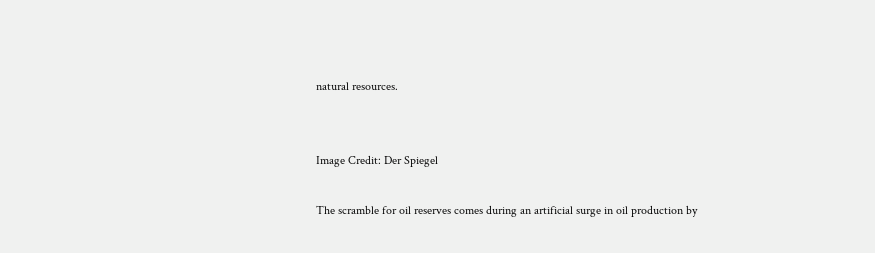natural resources.


Image Credit: Der Spiegel

The scramble for oil reserves comes during an artificial surge in oil production by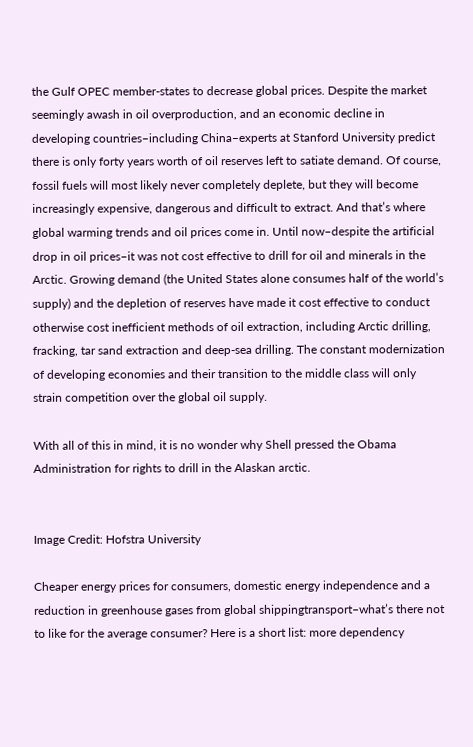the Gulf OPEC member-states to decrease global prices. Despite the market seemingly awash in oil overproduction, and an economic decline in developing countries–including China–experts at Stanford University predict there is only forty years worth of oil reserves left to satiate demand. Of course, fossil fuels will most likely never completely deplete, but they will become increasingly expensive, dangerous and difficult to extract. And that’s where global warming trends and oil prices come in. Until now–despite the artificial drop in oil prices–it was not cost effective to drill for oil and minerals in the Arctic. Growing demand (the United States alone consumes half of the world’s supply) and the depletion of reserves have made it cost effective to conduct otherwise cost inefficient methods of oil extraction, including Arctic drilling, fracking, tar sand extraction and deep-sea drilling. The constant modernization of developing economies and their transition to the middle class will only strain competition over the global oil supply.

With all of this in mind, it is no wonder why Shell pressed the Obama Administration for rights to drill in the Alaskan arctic.


Image Credit: Hofstra University

Cheaper energy prices for consumers, domestic energy independence and a reduction in greenhouse gases from global shippingtransport–what’s there not to like for the average consumer? Here is a short list: more dependency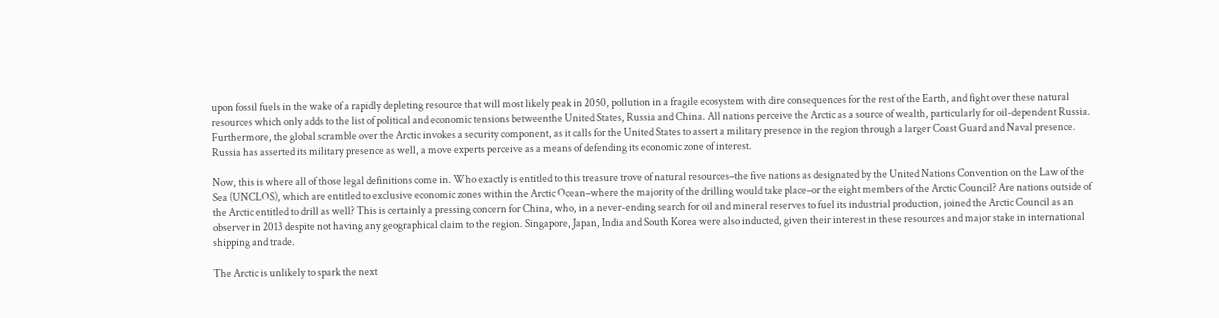upon fossil fuels in the wake of a rapidly depleting resource that will most likely peak in 2050, pollution in a fragile ecosystem with dire consequences for the rest of the Earth, and fight over these natural resources which only adds to the list of political and economic tensions betweenthe United States, Russia and China. All nations perceive the Arctic as a source of wealth, particularly for oil-dependent Russia. Furthermore, the global scramble over the Arctic invokes a security component, as it calls for the United States to assert a military presence in the region through a larger Coast Guard and Naval presence. Russia has asserted its military presence as well, a move experts perceive as a means of defending its economic zone of interest.

Now, this is where all of those legal definitions come in. Who exactly is entitled to this treasure trove of natural resources–the five nations as designated by the United Nations Convention on the Law of the Sea (UNCLOS), which are entitled to exclusive economic zones within the Arctic Ocean–where the majority of the drilling would take place–or the eight members of the Arctic Council? Are nations outside of the Arctic entitled to drill as well? This is certainly a pressing concern for China, who, in a never-ending search for oil and mineral reserves to fuel its industrial production, joined the Arctic Council as an observer in 2013 despite not having any geographical claim to the region. Singapore, Japan, India and South Korea were also inducted, given their interest in these resources and major stake in international shipping and trade.

The Arctic is unlikely to spark the next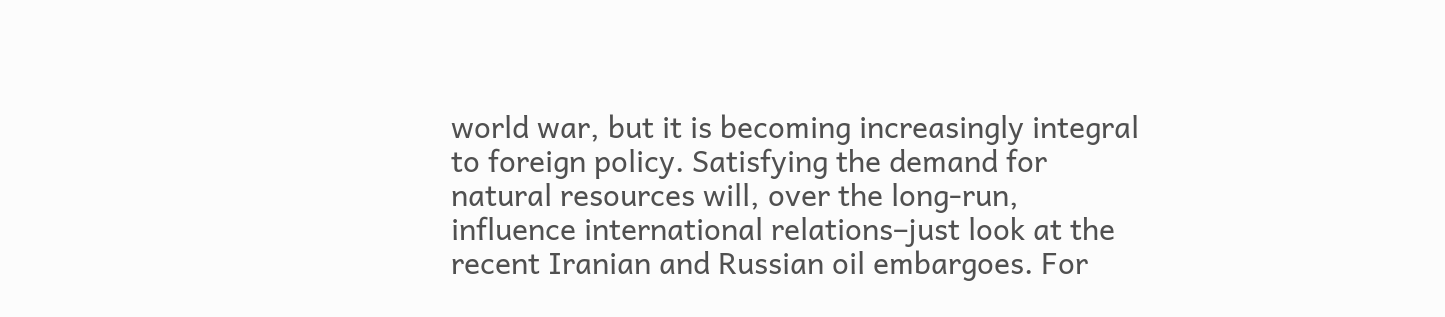world war, but it is becoming increasingly integral to foreign policy. Satisfying the demand for natural resources will, over the long-run, influence international relations–just look at the recent Iranian and Russian oil embargoes. For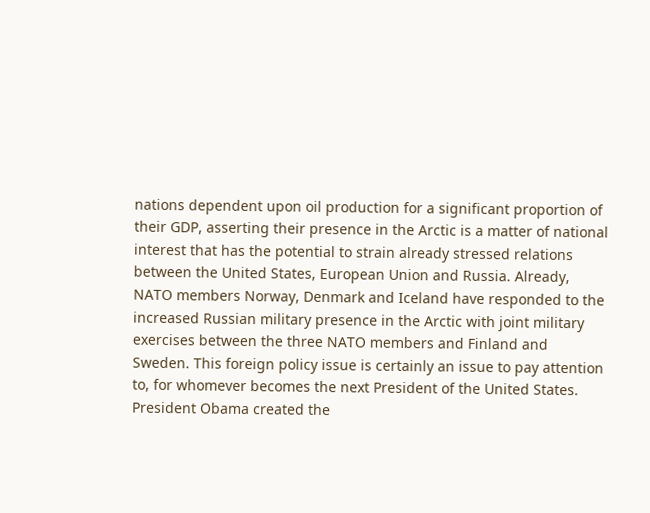nations dependent upon oil production for a significant proportion of their GDP, asserting their presence in the Arctic is a matter of national interest that has the potential to strain already stressed relations between the United States, European Union and Russia. Already, NATO members Norway, Denmark and Iceland have responded to the increased Russian military presence in the Arctic with joint military exercises between the three NATO members and Finland and Sweden. This foreign policy issue is certainly an issue to pay attention to, for whomever becomes the next President of the United States. President Obama created the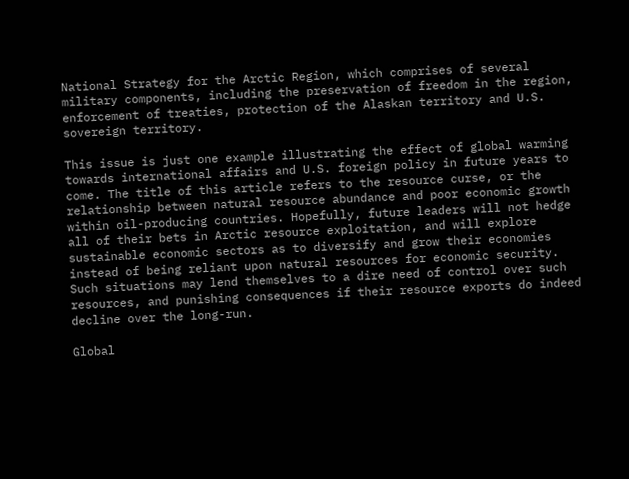National Strategy for the Arctic Region, which comprises of several military components, including the preservation of freedom in the region, enforcement of treaties, protection of the Alaskan territory and U.S. sovereign territory.

This issue is just one example illustrating the effect of global warming towards international affairs and U.S. foreign policy in future years to come. The title of this article refers to the resource curse, or the relationship between natural resource abundance and poor economic growth within oil-producing countries. Hopefully, future leaders will not hedge all of their bets in Arctic resource exploitation, and will explore sustainable economic sectors as to diversify and grow their economies instead of being reliant upon natural resources for economic security. Such situations may lend themselves to a dire need of control over such resources, and punishing consequences if their resource exports do indeed decline over the long-run.

Global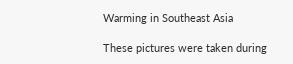Warming in Southeast Asia

These pictures were taken during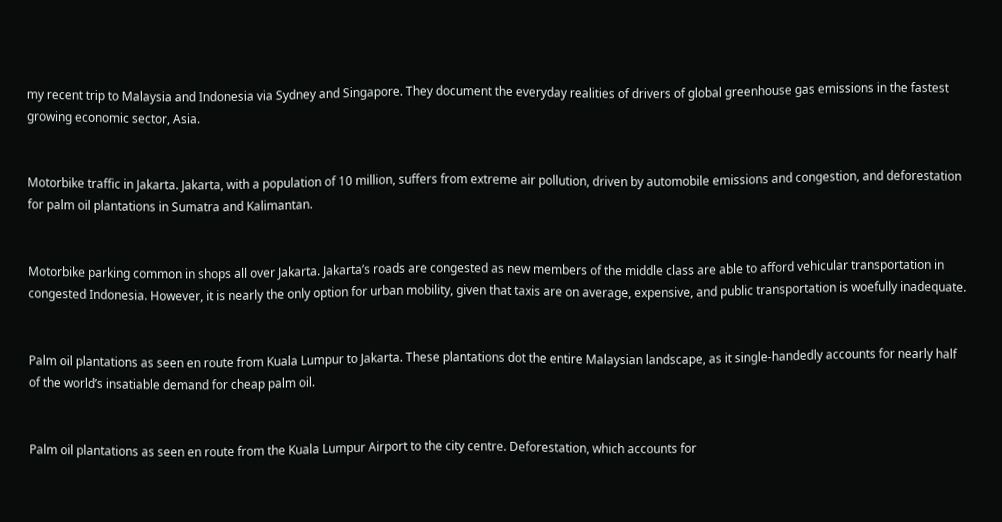my recent trip to Malaysia and Indonesia via Sydney and Singapore. They document the everyday realities of drivers of global greenhouse gas emissions in the fastest growing economic sector, Asia.


Motorbike traffic in Jakarta. Jakarta, with a population of 10 million, suffers from extreme air pollution, driven by automobile emissions and congestion, and deforestation for palm oil plantations in Sumatra and Kalimantan.


Motorbike parking common in shops all over Jakarta. Jakarta’s roads are congested as new members of the middle class are able to afford vehicular transportation in congested Indonesia. However, it is nearly the only option for urban mobility, given that taxis are on average, expensive, and public transportation is woefully inadequate.


Palm oil plantations as seen en route from Kuala Lumpur to Jakarta. These plantations dot the entire Malaysian landscape, as it single-handedly accounts for nearly half of the world’s insatiable demand for cheap palm oil.


Palm oil plantations as seen en route from the Kuala Lumpur Airport to the city centre. Deforestation, which accounts for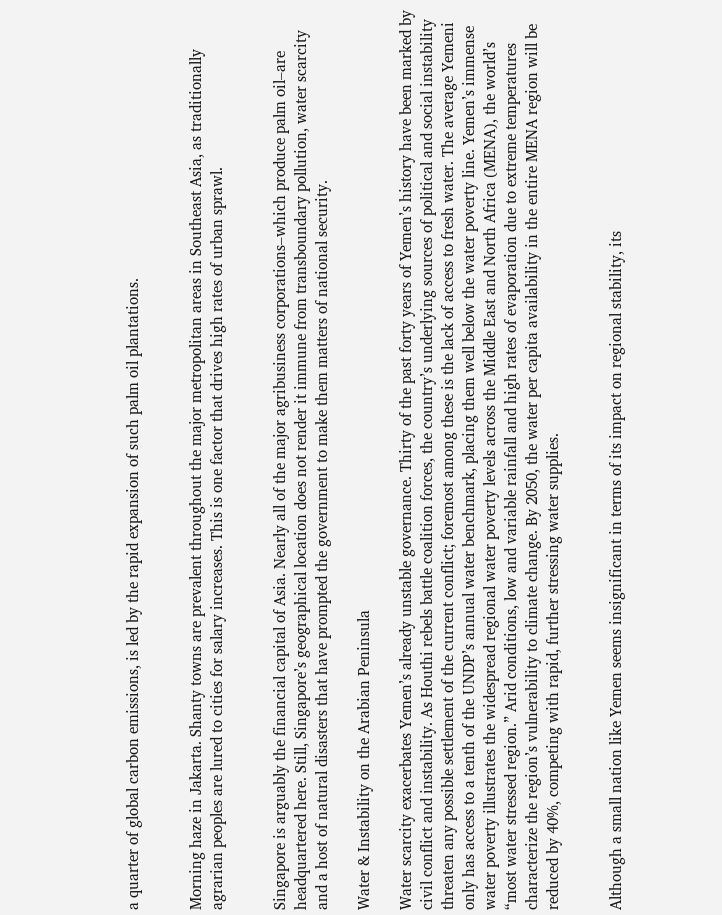a quarter of global carbon emissions, is led by the rapid expansion of such palm oil plantations.


Morning haze in Jakarta. Shanty towns are prevalent throughout the major metropolitan areas in Southeast Asia, as traditionally agrarian peoples are lured to cities for salary increases. This is one factor that drives high rates of urban sprawl.


Singapore is arguably the financial capital of Asia. Nearly all of the major agribusiness corporations–which produce palm oil–are headquartered here. Still, Singapore’s geographical location does not render it immune from transboundary pollution, water scarcity and a host of natural disasters that have prompted the government to make them matters of national security.

Water & Instability on the Arabian Peninsula

Water scarcity exacerbates Yemen’s already unstable governance. Thirty of the past forty years of Yemen’s history have been marked by civil conflict and instability. As Houthi rebels battle coalition forces, the country’s underlying sources of political and social instability threaten any possible settlement of the current conflict; foremost among these is the lack of access to fresh water. The average Yemeni only has access to a tenth of the UNDP’s annual water benchmark, placing them well below the water poverty line. Yemen’s immense water poverty illustrates the widespread regional water poverty levels across the Middle East and North Africa (MENA), the world’s “most water stressed region.” Arid conditions, low and variable rainfall and high rates of evaporation due to extreme temperatures characterize the region’s vulnerability to climate change. By 2050, the water per capita availability in the entire MENA region will be reduced by 40%, competing with rapid, further stressing water supplies.


Although a small nation like Yemen seems insignificant in terms of its impact on regional stability, its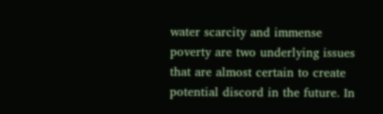water scarcity and immense poverty are two underlying issues that are almost certain to create potential discord in the future. In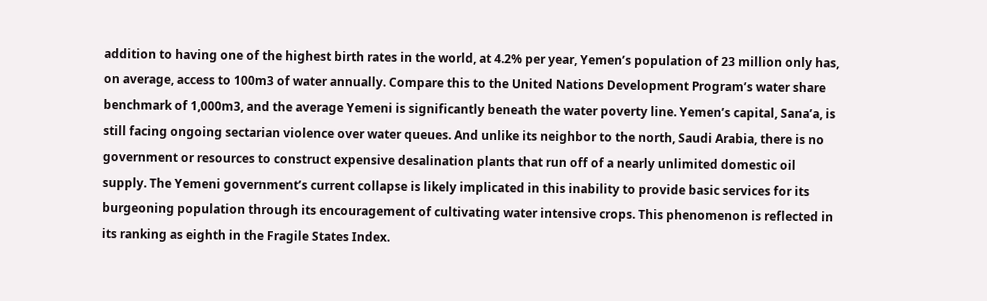addition to having one of the highest birth rates in the world, at 4.2% per year, Yemen’s population of 23 million only has, on average, access to 100m3 of water annually. Compare this to the United Nations Development Program’s water share benchmark of 1,000m3, and the average Yemeni is significantly beneath the water poverty line. Yemen’s capital, Sana’a, is still facing ongoing sectarian violence over water queues. And unlike its neighbor to the north, Saudi Arabia, there is no government or resources to construct expensive desalination plants that run off of a nearly unlimited domestic oil supply. The Yemeni government’s current collapse is likely implicated in this inability to provide basic services for its burgeoning population through its encouragement of cultivating water intensive crops. This phenomenon is reflected in its ranking as eighth in the Fragile States Index.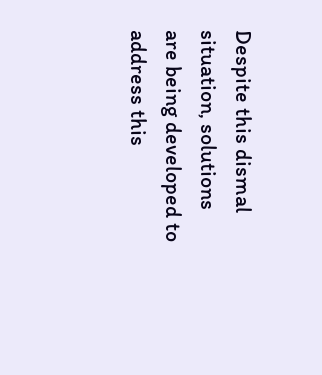Despite this dismal situation, solutions are being developed to address this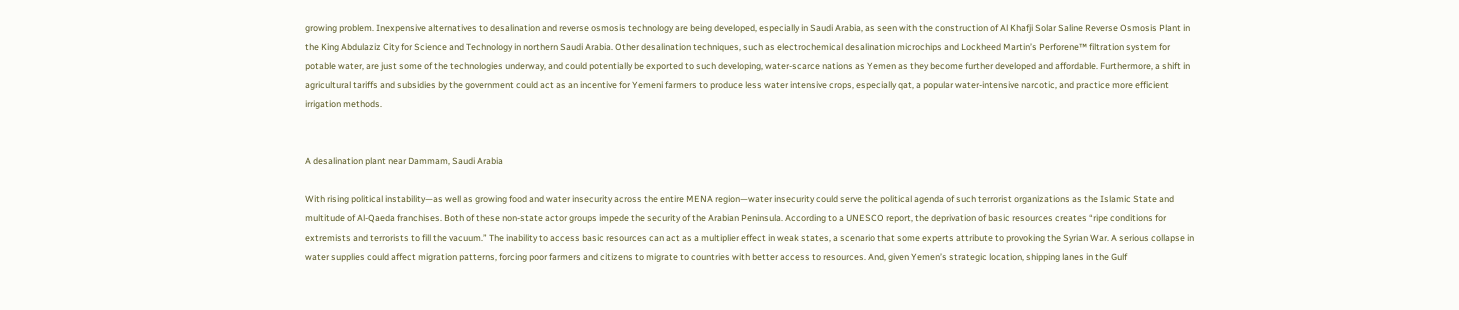growing problem. Inexpensive alternatives to desalination and reverse osmosis technology are being developed, especially in Saudi Arabia, as seen with the construction of Al Khafji Solar Saline Reverse Osmosis Plant in the King Abdulaziz City for Science and Technology in northern Saudi Arabia. Other desalination techniques, such as electrochemical desalination microchips and Lockheed Martin’s Perforene™ filtration system for potable water, are just some of the technologies underway, and could potentially be exported to such developing, water-scarce nations as Yemen as they become further developed and affordable. Furthermore, a shift in agricultural tariffs and subsidies by the government could act as an incentive for Yemeni farmers to produce less water intensive crops, especially qat, a popular water-intensive narcotic, and practice more efficient irrigation methods.


A desalination plant near Dammam, Saudi Arabia

With rising political instability—as well as growing food and water insecurity across the entire MENA region—water insecurity could serve the political agenda of such terrorist organizations as the Islamic State and multitude of Al-Qaeda franchises. Both of these non-state actor groups impede the security of the Arabian Peninsula. According to a UNESCO report, the deprivation of basic resources creates “ripe conditions for extremists and terrorists to fill the vacuum.” The inability to access basic resources can act as a multiplier effect in weak states, a scenario that some experts attribute to provoking the Syrian War. A serious collapse in water supplies could affect migration patterns, forcing poor farmers and citizens to migrate to countries with better access to resources. And, given Yemen’s strategic location, shipping lanes in the Gulf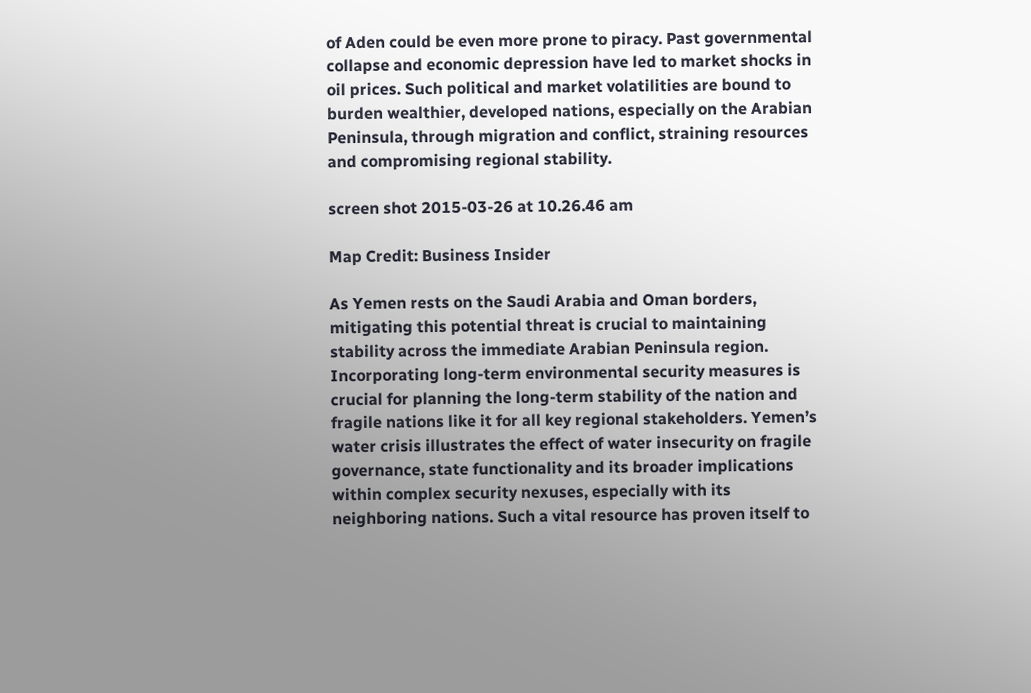of Aden could be even more prone to piracy. Past governmental collapse and economic depression have led to market shocks in oil prices. Such political and market volatilities are bound to burden wealthier, developed nations, especially on the Arabian Peninsula, through migration and conflict, straining resources and compromising regional stability.

screen shot 2015-03-26 at 10.26.46 am

Map Credit: Business Insider

As Yemen rests on the Saudi Arabia and Oman borders, mitigating this potential threat is crucial to maintaining stability across the immediate Arabian Peninsula region. Incorporating long-term environmental security measures is crucial for planning the long-term stability of the nation and fragile nations like it for all key regional stakeholders. Yemen’s water crisis illustrates the effect of water insecurity on fragile governance, state functionality and its broader implications within complex security nexuses, especially with its neighboring nations. Such a vital resource has proven itself to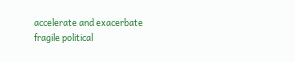accelerate and exacerbate fragile political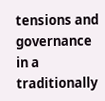tensions and governance in a traditionally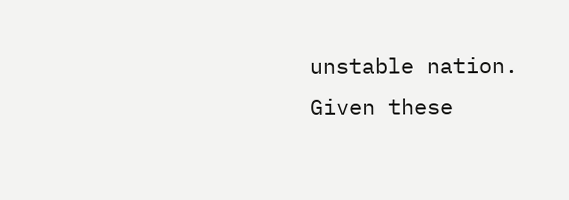unstable nation. Given these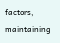factors, maintaining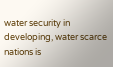water security in developing, water scarce nations is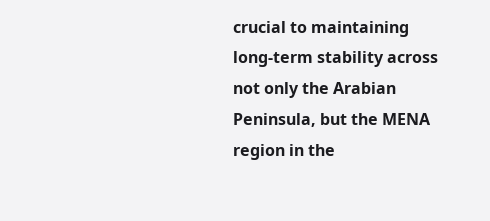crucial to maintaining long-term stability across not only the Arabian Peninsula, but the MENA region in the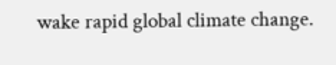wake rapid global climate change.